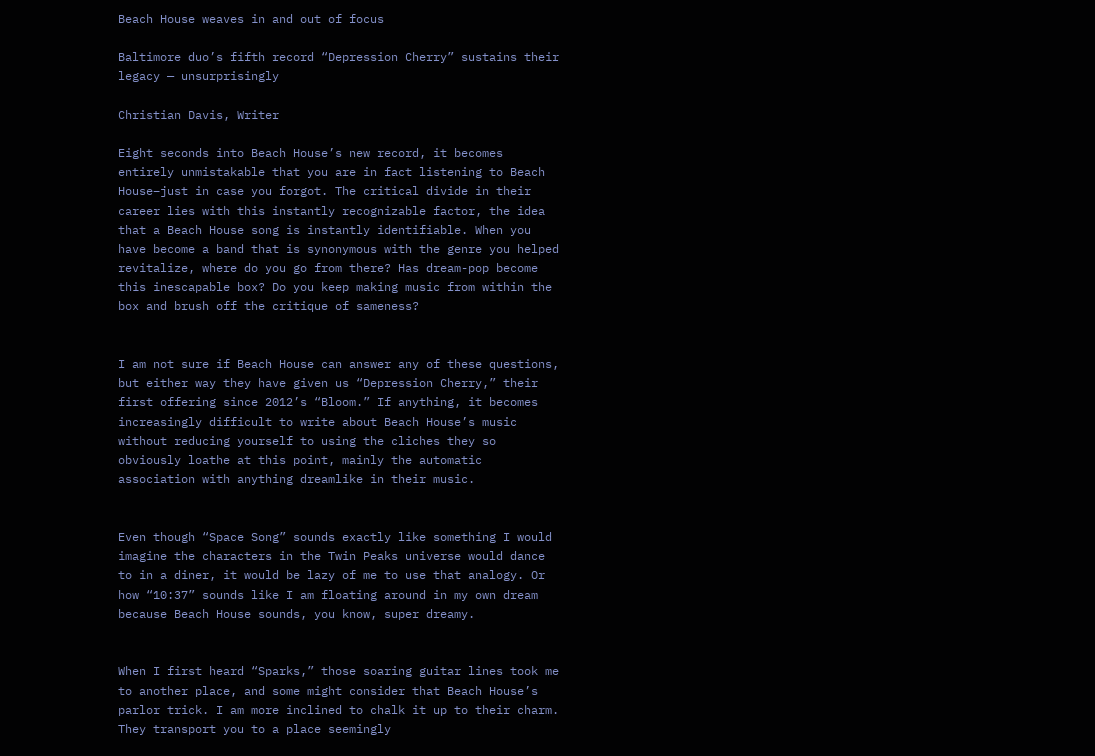Beach House weaves in and out of focus

Baltimore duo’s fifth record “Depression Cherry” sustains their legacy — unsurprisingly

Christian Davis, Writer

Eight seconds into Beach House’s new record, it becomes entirely unmistakable that you are in fact listening to Beach House–just in case you forgot. The critical divide in their career lies with this instantly recognizable factor, the idea that a Beach House song is instantly identifiable. When you have become a band that is synonymous with the genre you helped revitalize, where do you go from there? Has dream-pop become this inescapable box? Do you keep making music from within the box and brush off the critique of sameness?


I am not sure if Beach House can answer any of these questions, but either way they have given us “Depression Cherry,” their first offering since 2012’s “Bloom.” If anything, it becomes increasingly difficult to write about Beach House’s music without reducing yourself to using the cliches they so obviously loathe at this point, mainly the automatic association with anything dreamlike in their music.


Even though “Space Song” sounds exactly like something I would imagine the characters in the Twin Peaks universe would dance to in a diner, it would be lazy of me to use that analogy. Or how “10:37” sounds like I am floating around in my own dream because Beach House sounds, you know, super dreamy.


When I first heard “Sparks,” those soaring guitar lines took me to another place, and some might consider that Beach House’s parlor trick. I am more inclined to chalk it up to their charm. They transport you to a place seemingly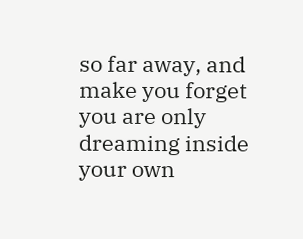so far away, and make you forget you are only dreaming inside your own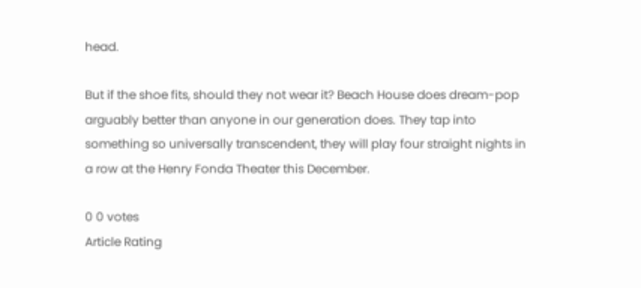head.

But if the shoe fits, should they not wear it? Beach House does dream-pop arguably better than anyone in our generation does. They tap into something so universally transcendent, they will play four straight nights in a row at the Henry Fonda Theater this December.

0 0 votes
Article Rating